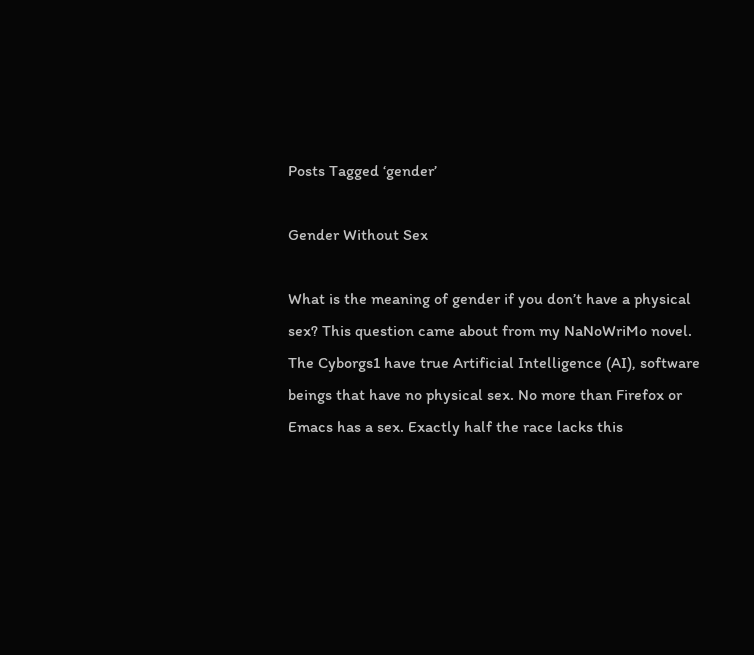Posts Tagged ‘gender’

Gender Without Sex

What is the meaning of gender if you don’t have a physical sex? This question came about from my NaNoWriMo novel. The Cyborgs1 have true Artificial Intelligence (AI), software beings that have no physical sex. No more than Firefox or Emacs has a sex. Exactly half the race lacks this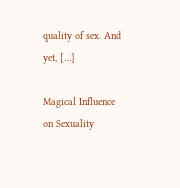quality of sex. And yet, […]

Magical Influence on Sexuality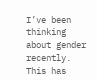I’ve been thinking about gender recently. This has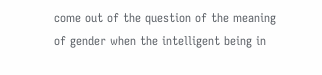come out of the question of the meaning of gender when the intelligent being in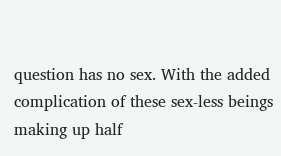question has no sex. With the added complication of these sex-less beings making up half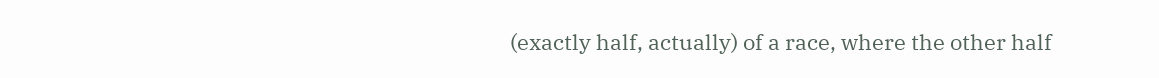(exactly half, actually) of a race, where the other half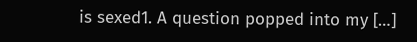is sexed1. A question popped into my […]